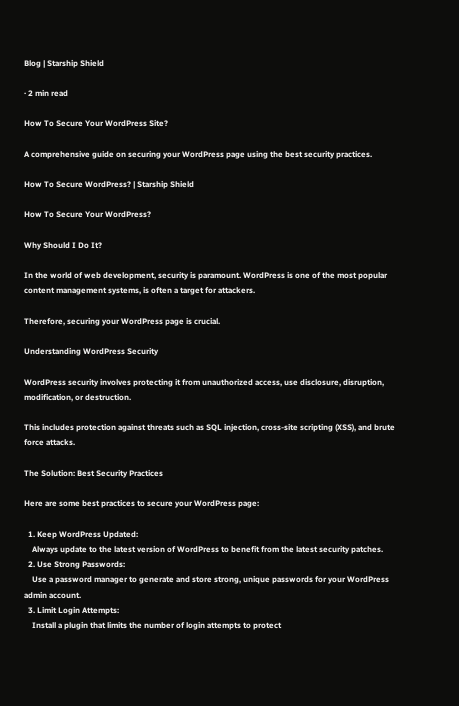Blog | Starship Shield

· 2 min read

How To Secure Your WordPress Site?

A comprehensive guide on securing your WordPress page using the best security practices.

How To Secure WordPress? | Starship Shield

How To Secure Your WordPress?

Why Should I Do It?

In the world of web development, security is paramount. WordPress is one of the most popular content management systems, is often a target for attackers.

Therefore, securing your WordPress page is crucial.

Understanding WordPress Security

WordPress security involves protecting it from unauthorized access, use disclosure, disruption, modification, or destruction.

This includes protection against threats such as SQL injection, cross-site scripting (XSS), and brute force attacks.

The Solution: Best Security Practices

Here are some best practices to secure your WordPress page:

  1. Keep WordPress Updated:
    Always update to the latest version of WordPress to benefit from the latest security patches.
  2. Use Strong Passwords:
    Use a password manager to generate and store strong, unique passwords for your WordPress admin account.
  3. Limit Login Attempts:
    Install a plugin that limits the number of login attempts to protect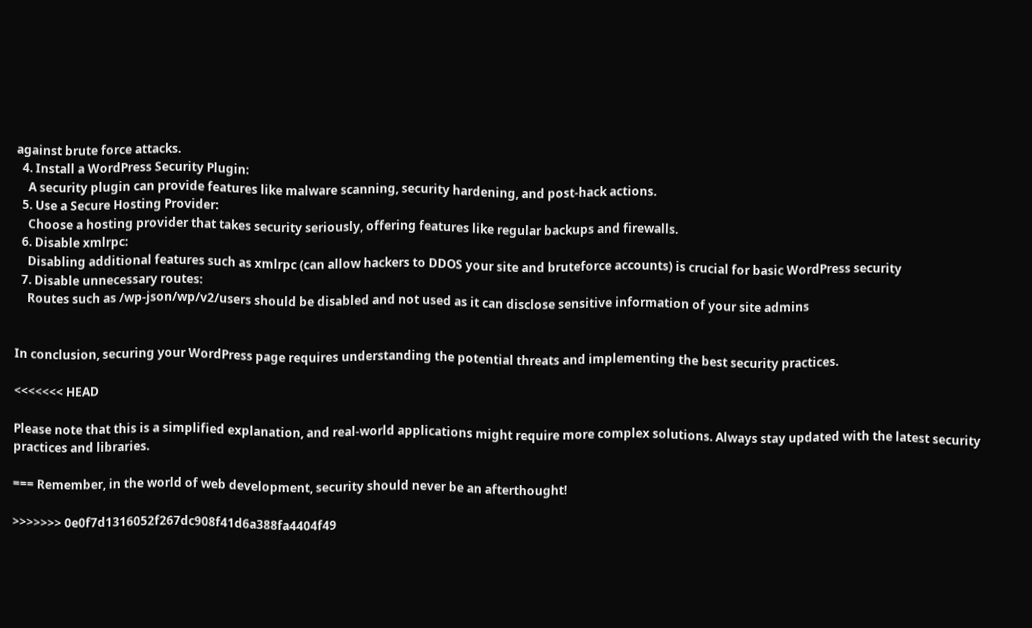against brute force attacks.
  4. Install a WordPress Security Plugin:
    A security plugin can provide features like malware scanning, security hardening, and post-hack actions.
  5. Use a Secure Hosting Provider:
    Choose a hosting provider that takes security seriously, offering features like regular backups and firewalls.
  6. Disable xmlrpc:
    Disabling additional features such as xmlrpc (can allow hackers to DDOS your site and bruteforce accounts) is crucial for basic WordPress security
  7. Disable unnecessary routes:
    Routes such as /wp-json/wp/v2/users should be disabled and not used as it can disclose sensitive information of your site admins


In conclusion, securing your WordPress page requires understanding the potential threats and implementing the best security practices.

<<<<<<< HEAD

Please note that this is a simplified explanation, and real-world applications might require more complex solutions. Always stay updated with the latest security practices and libraries.

=== Remember, in the world of web development, security should never be an afterthought!

>>>>>>> 0e0f7d1316052f267dc908f41d6a388fa4404f49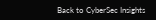Back to CyberSec Insights